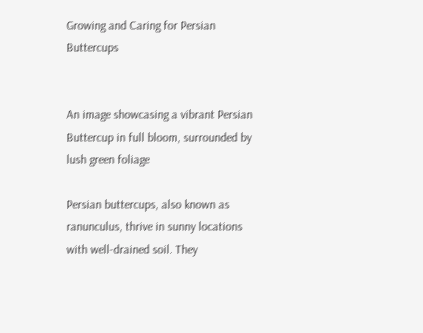Growing and Caring for Persian Buttercups


An image showcasing a vibrant Persian Buttercup in full bloom, surrounded by lush green foliage

Persian buttercups, also known as ranunculus, thrive in sunny locations with well-drained soil. They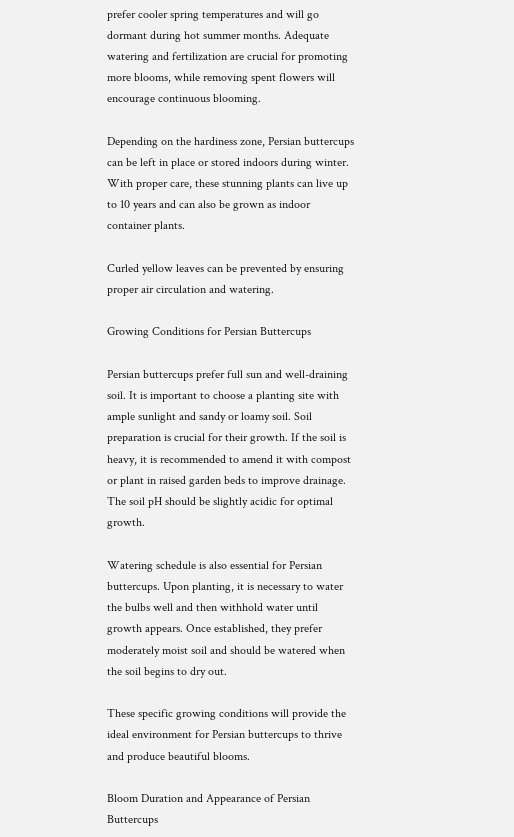prefer cooler spring temperatures and will go dormant during hot summer months. Adequate watering and fertilization are crucial for promoting more blooms, while removing spent flowers will encourage continuous blooming.

Depending on the hardiness zone, Persian buttercups can be left in place or stored indoors during winter. With proper care, these stunning plants can live up to 10 years and can also be grown as indoor container plants.

Curled yellow leaves can be prevented by ensuring proper air circulation and watering.

Growing Conditions for Persian Buttercups

Persian buttercups prefer full sun and well-draining soil. It is important to choose a planting site with ample sunlight and sandy or loamy soil. Soil preparation is crucial for their growth. If the soil is heavy, it is recommended to amend it with compost or plant in raised garden beds to improve drainage. The soil pH should be slightly acidic for optimal growth.

Watering schedule is also essential for Persian buttercups. Upon planting, it is necessary to water the bulbs well and then withhold water until growth appears. Once established, they prefer moderately moist soil and should be watered when the soil begins to dry out.

These specific growing conditions will provide the ideal environment for Persian buttercups to thrive and produce beautiful blooms.

Bloom Duration and Appearance of Persian Buttercups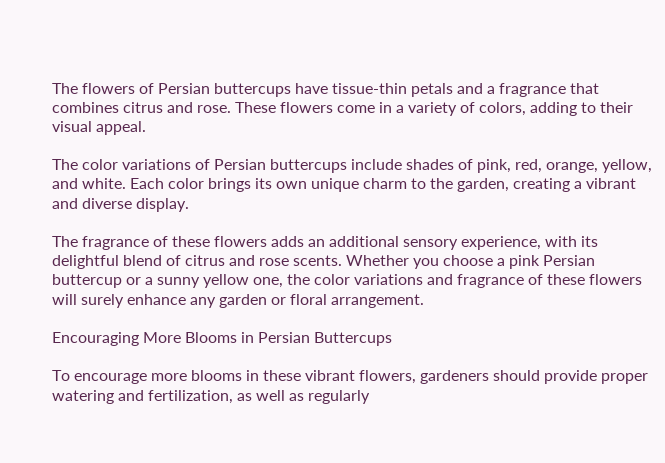The flowers of Persian buttercups have tissue-thin petals and a fragrance that combines citrus and rose. These flowers come in a variety of colors, adding to their visual appeal.

The color variations of Persian buttercups include shades of pink, red, orange, yellow, and white. Each color brings its own unique charm to the garden, creating a vibrant and diverse display.

The fragrance of these flowers adds an additional sensory experience, with its delightful blend of citrus and rose scents. Whether you choose a pink Persian buttercup or a sunny yellow one, the color variations and fragrance of these flowers will surely enhance any garden or floral arrangement.

Encouraging More Blooms in Persian Buttercups

To encourage more blooms in these vibrant flowers, gardeners should provide proper watering and fertilization, as well as regularly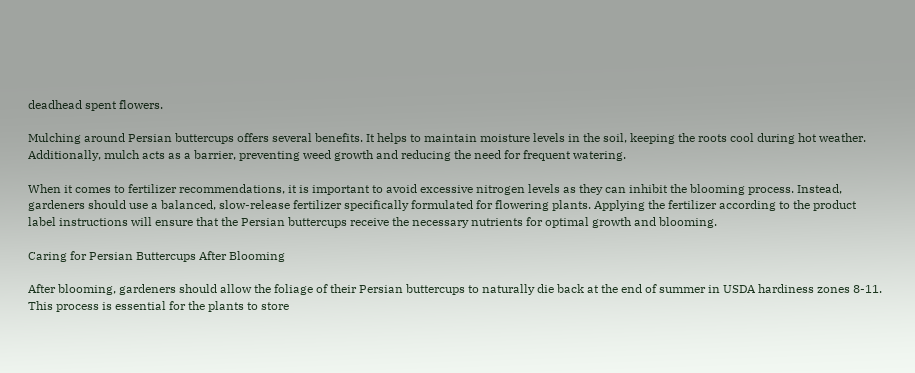deadhead spent flowers.

Mulching around Persian buttercups offers several benefits. It helps to maintain moisture levels in the soil, keeping the roots cool during hot weather. Additionally, mulch acts as a barrier, preventing weed growth and reducing the need for frequent watering.

When it comes to fertilizer recommendations, it is important to avoid excessive nitrogen levels as they can inhibit the blooming process. Instead, gardeners should use a balanced, slow-release fertilizer specifically formulated for flowering plants. Applying the fertilizer according to the product label instructions will ensure that the Persian buttercups receive the necessary nutrients for optimal growth and blooming.

Caring for Persian Buttercups After Blooming

After blooming, gardeners should allow the foliage of their Persian buttercups to naturally die back at the end of summer in USDA hardiness zones 8-11. This process is essential for the plants to store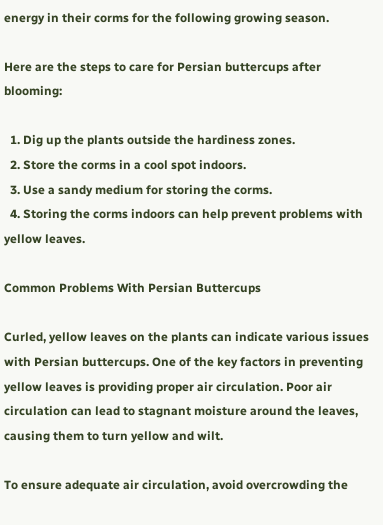energy in their corms for the following growing season.

Here are the steps to care for Persian buttercups after blooming:

  1. Dig up the plants outside the hardiness zones.
  2. Store the corms in a cool spot indoors.
  3. Use a sandy medium for storing the corms.
  4. Storing the corms indoors can help prevent problems with yellow leaves.

Common Problems With Persian Buttercups

Curled, yellow leaves on the plants can indicate various issues with Persian buttercups. One of the key factors in preventing yellow leaves is providing proper air circulation. Poor air circulation can lead to stagnant moisture around the leaves, causing them to turn yellow and wilt.

To ensure adequate air circulation, avoid overcrowding the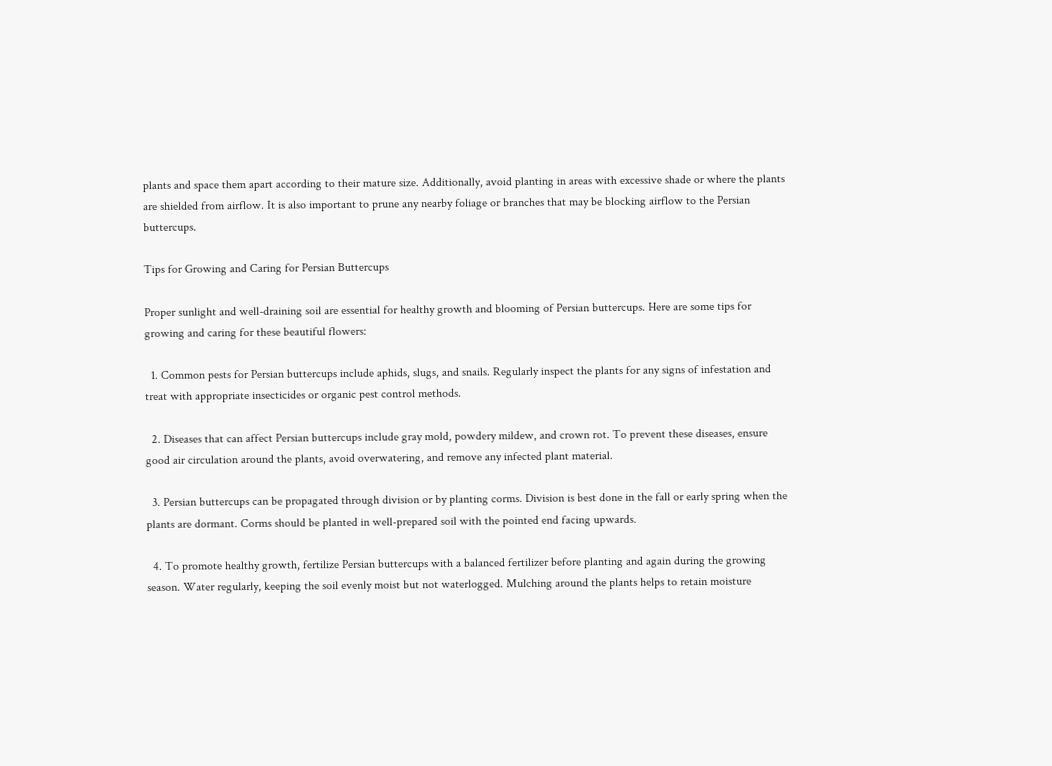plants and space them apart according to their mature size. Additionally, avoid planting in areas with excessive shade or where the plants are shielded from airflow. It is also important to prune any nearby foliage or branches that may be blocking airflow to the Persian buttercups.

Tips for Growing and Caring for Persian Buttercups

Proper sunlight and well-draining soil are essential for healthy growth and blooming of Persian buttercups. Here are some tips for growing and caring for these beautiful flowers:

  1. Common pests for Persian buttercups include aphids, slugs, and snails. Regularly inspect the plants for any signs of infestation and treat with appropriate insecticides or organic pest control methods.

  2. Diseases that can affect Persian buttercups include gray mold, powdery mildew, and crown rot. To prevent these diseases, ensure good air circulation around the plants, avoid overwatering, and remove any infected plant material.

  3. Persian buttercups can be propagated through division or by planting corms. Division is best done in the fall or early spring when the plants are dormant. Corms should be planted in well-prepared soil with the pointed end facing upwards.

  4. To promote healthy growth, fertilize Persian buttercups with a balanced fertilizer before planting and again during the growing season. Water regularly, keeping the soil evenly moist but not waterlogged. Mulching around the plants helps to retain moisture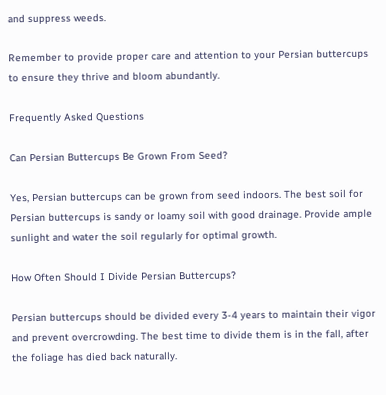and suppress weeds.

Remember to provide proper care and attention to your Persian buttercups to ensure they thrive and bloom abundantly.

Frequently Asked Questions

Can Persian Buttercups Be Grown From Seed?

Yes, Persian buttercups can be grown from seed indoors. The best soil for Persian buttercups is sandy or loamy soil with good drainage. Provide ample sunlight and water the soil regularly for optimal growth.

How Often Should I Divide Persian Buttercups?

Persian buttercups should be divided every 3-4 years to maintain their vigor and prevent overcrowding. The best time to divide them is in the fall, after the foliage has died back naturally.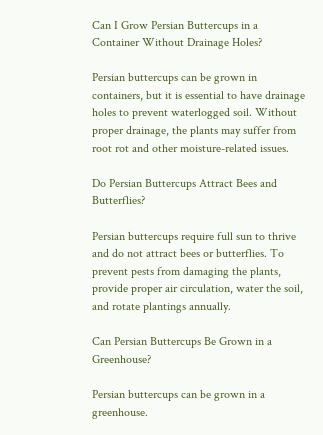Can I Grow Persian Buttercups in a Container Without Drainage Holes?

Persian buttercups can be grown in containers, but it is essential to have drainage holes to prevent waterlogged soil. Without proper drainage, the plants may suffer from root rot and other moisture-related issues.

Do Persian Buttercups Attract Bees and Butterflies?

Persian buttercups require full sun to thrive and do not attract bees or butterflies. To prevent pests from damaging the plants, provide proper air circulation, water the soil, and rotate plantings annually.

Can Persian Buttercups Be Grown in a Greenhouse?

Persian buttercups can be grown in a greenhouse.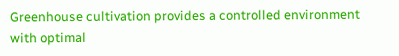Greenhouse cultivation provides a controlled environment with optimal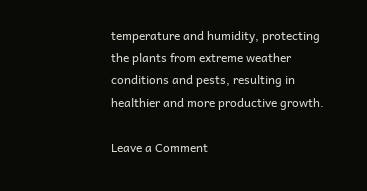temperature and humidity, protecting the plants from extreme weather conditions and pests, resulting in healthier and more productive growth.

Leave a Comment